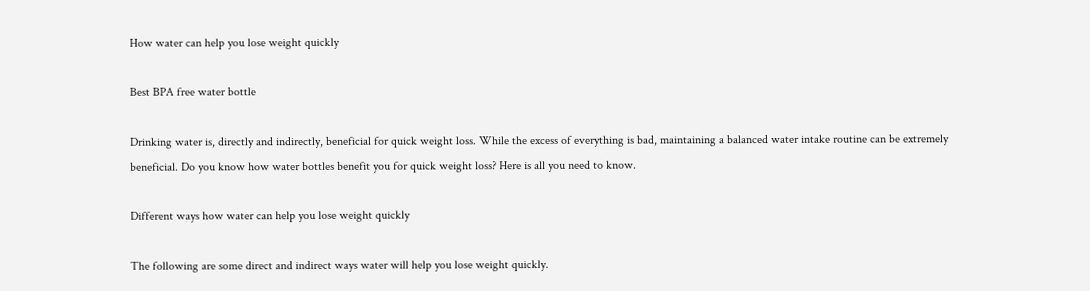How water can help you lose weight quickly

Best BPA free water bottle

Drinking water is, directly and indirectly, beneficial for quick weight loss. While the excess of everything is bad, maintaining a balanced water intake routine can be extremely beneficial. Do you know how water bottles benefit you for quick weight loss? Here is all you need to know.

Different ways how water can help you lose weight quickly

The following are some direct and indirect ways water will help you lose weight quickly.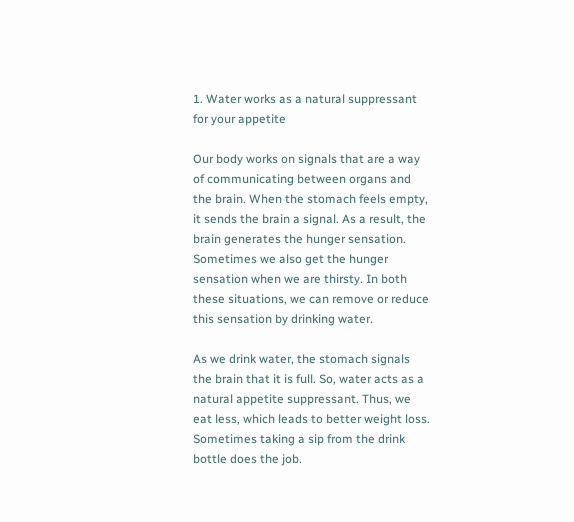1. Water works as a natural suppressant for your appetite

Our body works on signals that are a way of communicating between organs and the brain. When the stomach feels empty, it sends the brain a signal. As a result, the brain generates the hunger sensation. Sometimes we also get the hunger sensation when we are thirsty. In both these situations, we can remove or reduce this sensation by drinking water.

As we drink water, the stomach signals the brain that it is full. So, water acts as a natural appetite suppressant. Thus, we eat less, which leads to better weight loss. Sometimes taking a sip from the drink bottle does the job.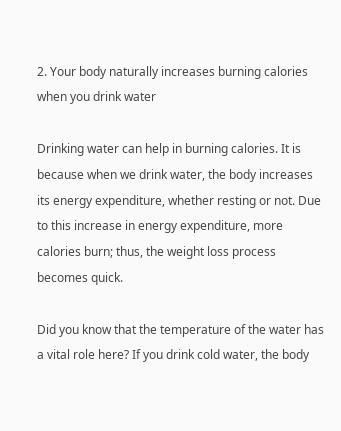2. Your body naturally increases burning calories when you drink water

Drinking water can help in burning calories. It is because when we drink water, the body increases its energy expenditure, whether resting or not. Due to this increase in energy expenditure, more calories burn; thus, the weight loss process becomes quick.

Did you know that the temperature of the water has a vital role here? If you drink cold water, the body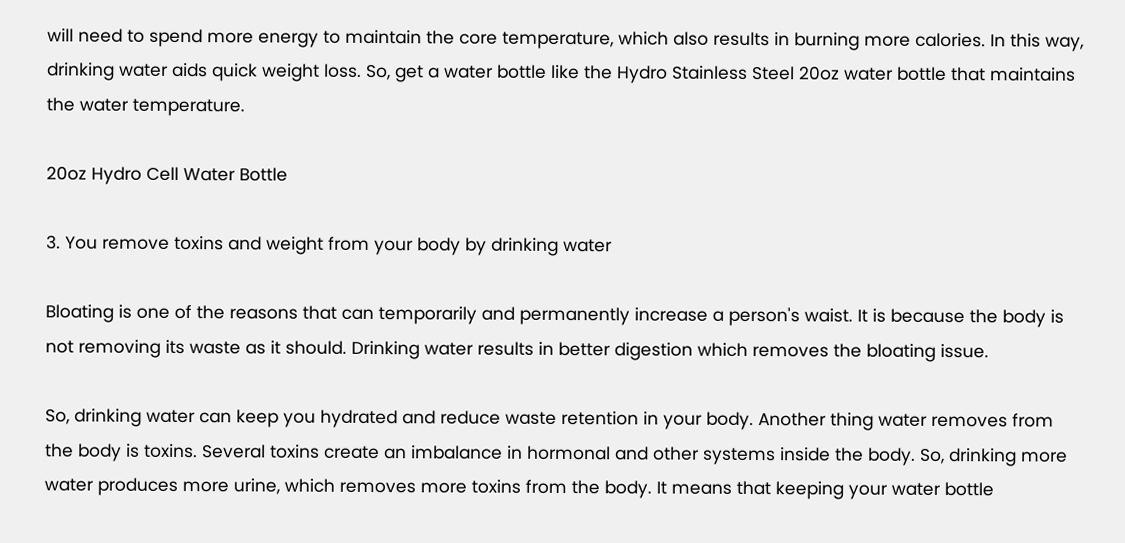will need to spend more energy to maintain the core temperature, which also results in burning more calories. In this way, drinking water aids quick weight loss. So, get a water bottle like the Hydro Stainless Steel 20oz water bottle that maintains the water temperature.

20oz Hydro Cell Water Bottle

3. You remove toxins and weight from your body by drinking water

Bloating is one of the reasons that can temporarily and permanently increase a person's waist. It is because the body is not removing its waste as it should. Drinking water results in better digestion which removes the bloating issue.

So, drinking water can keep you hydrated and reduce waste retention in your body. Another thing water removes from the body is toxins. Several toxins create an imbalance in hormonal and other systems inside the body. So, drinking more water produces more urine, which removes more toxins from the body. It means that keeping your water bottle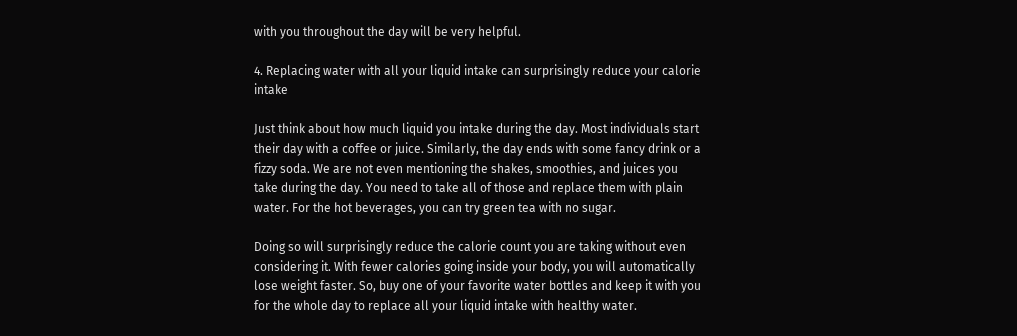with you throughout the day will be very helpful.

4. Replacing water with all your liquid intake can surprisingly reduce your calorie intake

Just think about how much liquid you intake during the day. Most individuals start their day with a coffee or juice. Similarly, the day ends with some fancy drink or a fizzy soda. We are not even mentioning the shakes, smoothies, and juices you take during the day. You need to take all of those and replace them with plain water. For the hot beverages, you can try green tea with no sugar.

Doing so will surprisingly reduce the calorie count you are taking without even considering it. With fewer calories going inside your body, you will automatically lose weight faster. So, buy one of your favorite water bottles and keep it with you for the whole day to replace all your liquid intake with healthy water.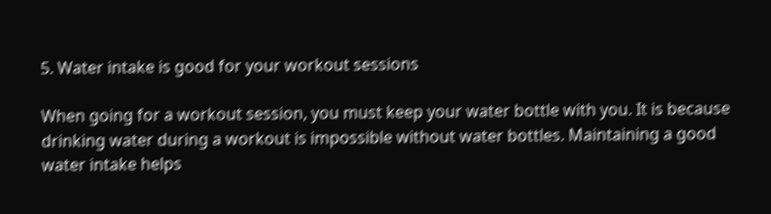5. Water intake is good for your workout sessions

When going for a workout session, you must keep your water bottle with you. It is because drinking water during a workout is impossible without water bottles. Maintaining a good water intake helps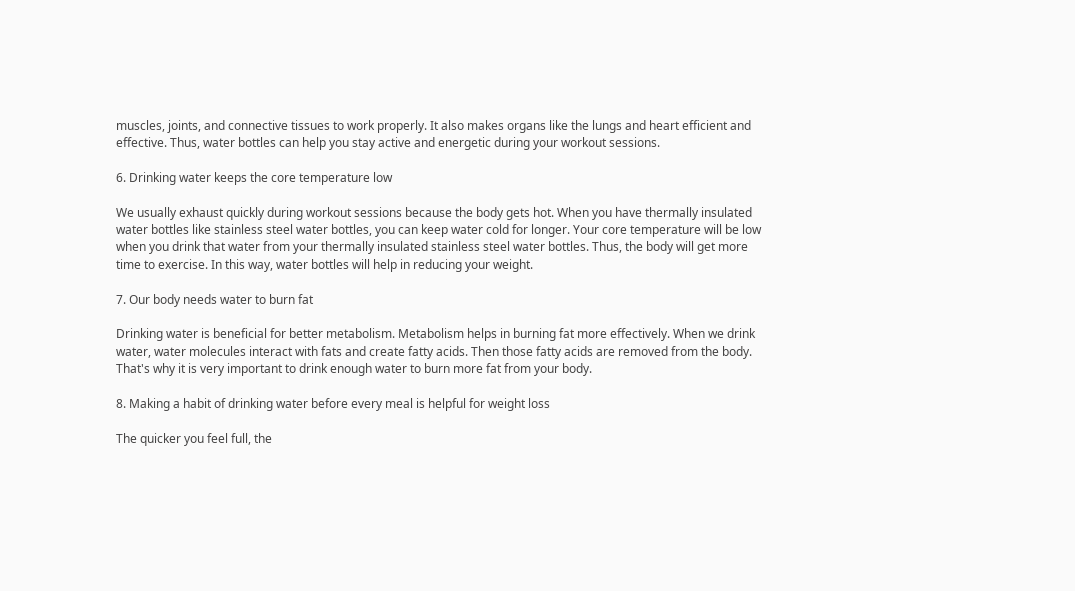muscles, joints, and connective tissues to work properly. It also makes organs like the lungs and heart efficient and effective. Thus, water bottles can help you stay active and energetic during your workout sessions.

6. Drinking water keeps the core temperature low

We usually exhaust quickly during workout sessions because the body gets hot. When you have thermally insulated water bottles like stainless steel water bottles, you can keep water cold for longer. Your core temperature will be low when you drink that water from your thermally insulated stainless steel water bottles. Thus, the body will get more time to exercise. In this way, water bottles will help in reducing your weight.

7. Our body needs water to burn fat

Drinking water is beneficial for better metabolism. Metabolism helps in burning fat more effectively. When we drink water, water molecules interact with fats and create fatty acids. Then those fatty acids are removed from the body. That's why it is very important to drink enough water to burn more fat from your body.

8. Making a habit of drinking water before every meal is helpful for weight loss

The quicker you feel full, the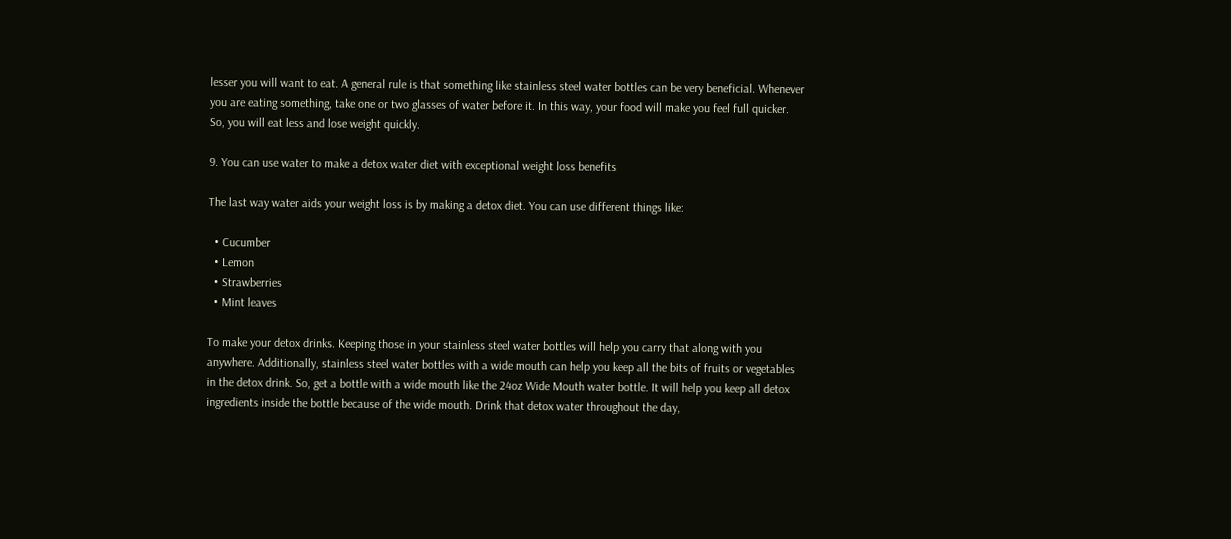lesser you will want to eat. A general rule is that something like stainless steel water bottles can be very beneficial. Whenever you are eating something, take one or two glasses of water before it. In this way, your food will make you feel full quicker. So, you will eat less and lose weight quickly.

9. You can use water to make a detox water diet with exceptional weight loss benefits

The last way water aids your weight loss is by making a detox diet. You can use different things like:

  • Cucumber
  • Lemon
  • Strawberries
  • Mint leaves

To make your detox drinks. Keeping those in your stainless steel water bottles will help you carry that along with you anywhere. Additionally, stainless steel water bottles with a wide mouth can help you keep all the bits of fruits or vegetables in the detox drink. So, get a bottle with a wide mouth like the 24oz Wide Mouth water bottle. It will help you keep all detox ingredients inside the bottle because of the wide mouth. Drink that detox water throughout the day,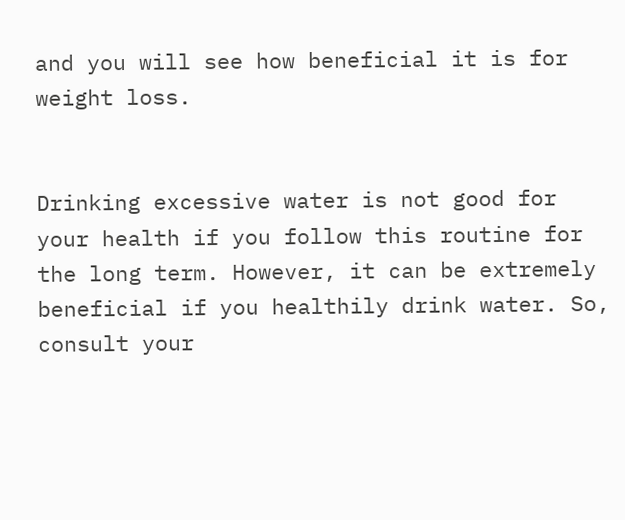and you will see how beneficial it is for weight loss.


Drinking excessive water is not good for your health if you follow this routine for the long term. However, it can be extremely beneficial if you healthily drink water. So, consult your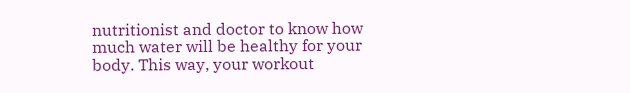nutritionist and doctor to know how much water will be healthy for your body. This way, your workout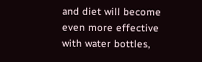and diet will become even more effective with water bottles,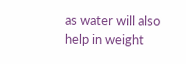as water will also help in weight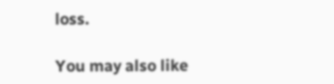loss.

You may also like